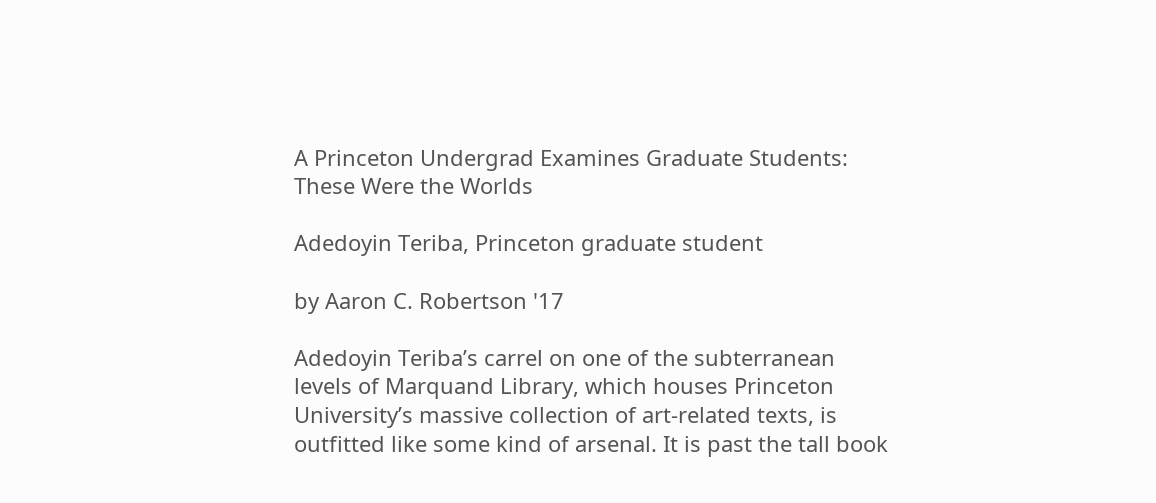A Princeton Undergrad Examines Graduate Students: These Were the Worlds

Adedoyin Teriba, Princeton graduate student

by Aaron C. Robertson '17

Adedoyin Teriba’s carrel on one of the subterranean levels of Marquand Library, which houses Princeton University’s massive collection of art-related texts, is outfitted like some kind of arsenal. It is past the tall book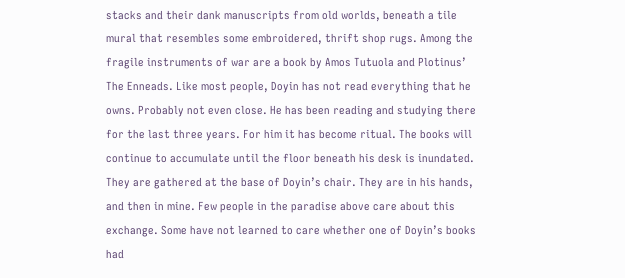stacks and their dank manuscripts from old worlds, beneath a tile mural that resembles some embroidered, thrift shop rugs. Among the fragile instruments of war are a book by Amos Tutuola and Plotinus’ The Enneads. Like most people, Doyin has not read everything that he owns. Probably not even close. He has been reading and studying there for the last three years. For him it has become ritual. The books will continue to accumulate until the floor beneath his desk is inundated. They are gathered at the base of Doyin’s chair. They are in his hands, and then in mine. Few people in the paradise above care about this exchange. Some have not learned to care whether one of Doyin’s books had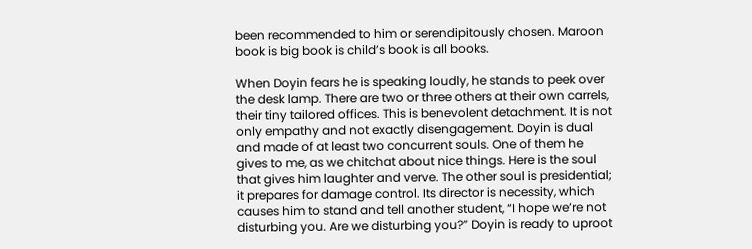been recommended to him or serendipitously chosen. Maroon book is big book is child’s book is all books.

When Doyin fears he is speaking loudly, he stands to peek over the desk lamp. There are two or three others at their own carrels, their tiny tailored offices. This is benevolent detachment. It is not only empathy and not exactly disengagement. Doyin is dual and made of at least two concurrent souls. One of them he gives to me, as we chitchat about nice things. Here is the soul that gives him laughter and verve. The other soul is presidential; it prepares for damage control. Its director is necessity, which causes him to stand and tell another student, “I hope we’re not disturbing you. Are we disturbing you?” Doyin is ready to uproot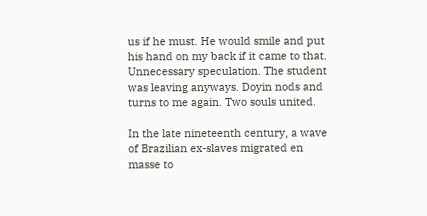us if he must. He would smile and put his hand on my back if it came to that. Unnecessary speculation. The student was leaving anyways. Doyin nods and turns to me again. Two souls united.

In the late nineteenth century, a wave of Brazilian ex-slaves migrated en masse to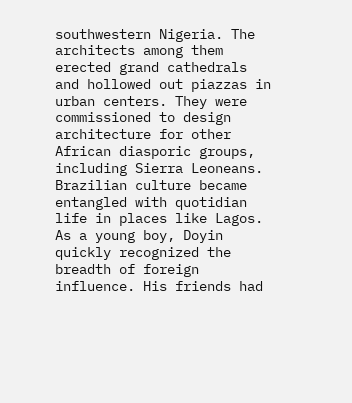southwestern Nigeria. The architects among them erected grand cathedrals and hollowed out piazzas in urban centers. They were commissioned to design architecture for other African diasporic groups, including Sierra Leoneans. Brazilian culture became entangled with quotidian life in places like Lagos. As a young boy, Doyin quickly recognized the breadth of foreign influence. His friends had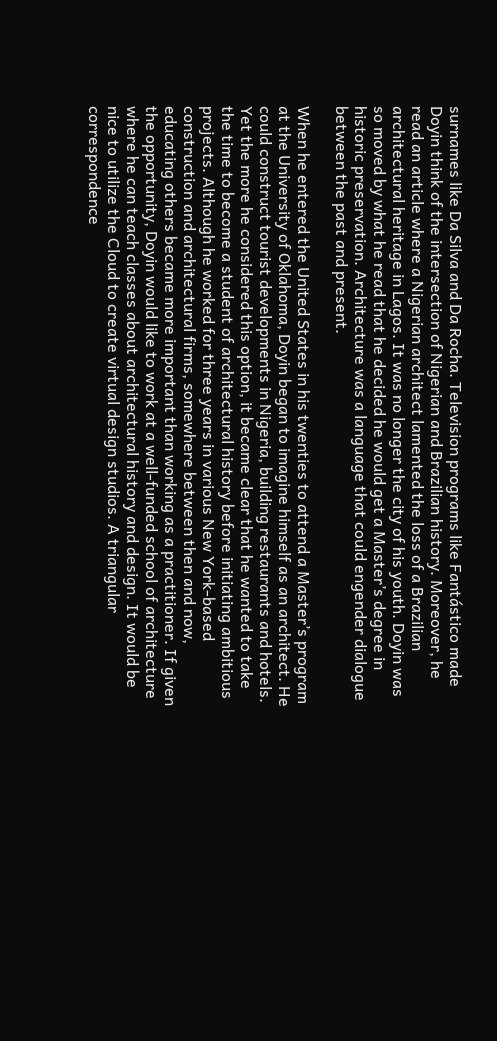surnames like Da Silva and Da Rocha. Television programs like Fantástico made Doyin think of the intersection of Nigerian and Brazilian history. Moreover, he  read an article where a Nigerian architect lamented the loss of a Brazilian architectural heritage in Lagos. It was no longer the city of his youth. Doyin was so moved by what he read that he decided he would get a Master’s degree in historic preservation. Architecture was a language that could engender dialogue between the past and present.

When he entered the United States in his twenties to attend a Master’s program at the University of Oklahoma, Doyin began to imagine himself as an architect. He could construct tourist developments in Nigeria, building restaurants and hotels. Yet the more he considered this option, it became clear that he wanted to take the time to become a student of architectural history before initiating ambitious projects. Although he worked for three years in various New York-based construction and architectural firms, somewhere between then and now, educating others became more important than working as a practitioner. If given the opportunity, Doyin would like to work at a well-funded school of architecture where he can teach classes about architectural history and design. It would be nice to utilize the Cloud to create virtual design studios. A triangular correspondence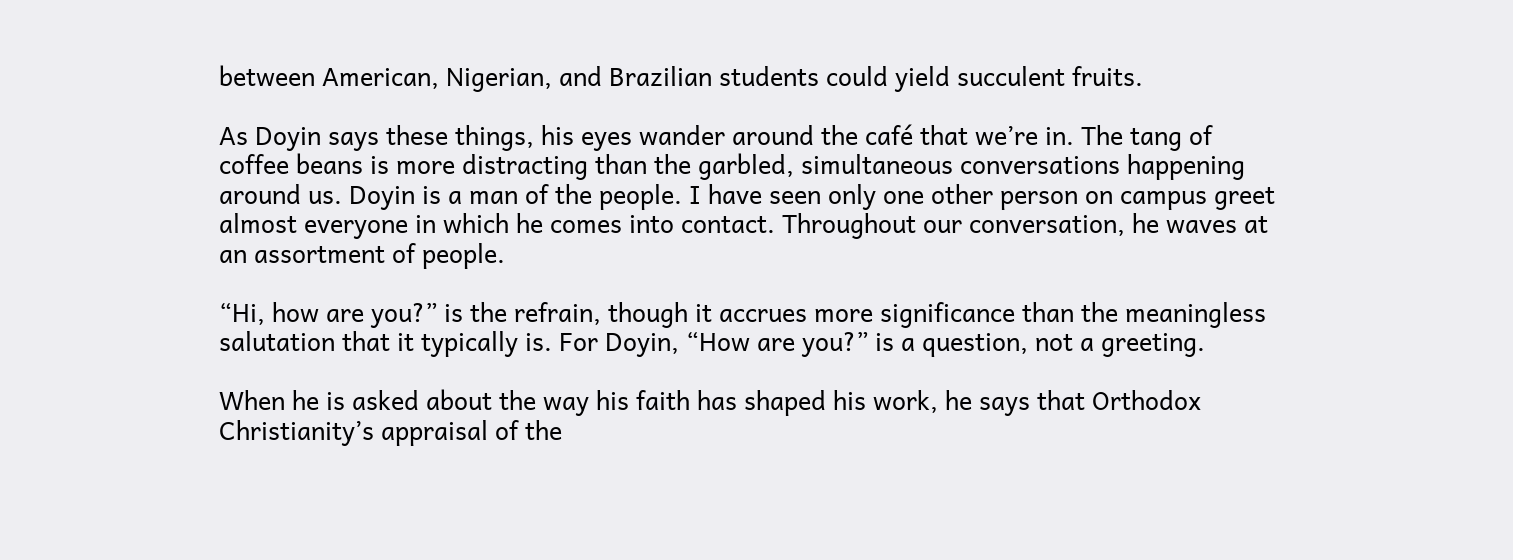between American, Nigerian, and Brazilian students could yield succulent fruits.

As Doyin says these things, his eyes wander around the café that we’re in. The tang of coffee beans is more distracting than the garbled, simultaneous conversations happening around us. Doyin is a man of the people. I have seen only one other person on campus greet almost everyone in which he comes into contact. Throughout our conversation, he waves at an assortment of people.

“Hi, how are you?” is the refrain, though it accrues more significance than the meaningless salutation that it typically is. For Doyin, “How are you?” is a question, not a greeting.

When he is asked about the way his faith has shaped his work, he says that Orthodox Christianity’s appraisal of the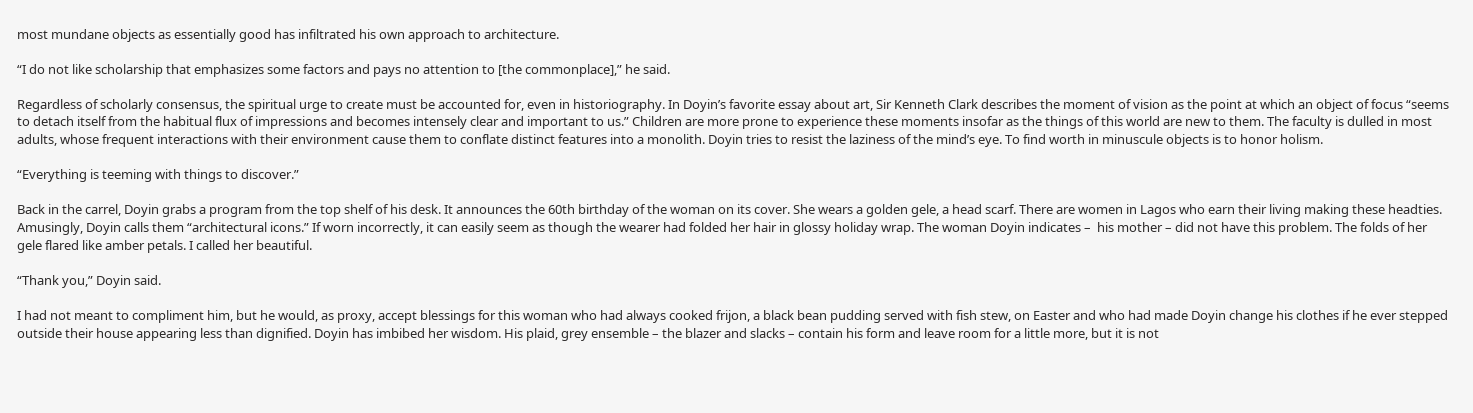most mundane objects as essentially good has infiltrated his own approach to architecture.

“I do not like scholarship that emphasizes some factors and pays no attention to [the commonplace],” he said.

Regardless of scholarly consensus, the spiritual urge to create must be accounted for, even in historiography. In Doyin’s favorite essay about art, Sir Kenneth Clark describes the moment of vision as the point at which an object of focus “seems to detach itself from the habitual flux of impressions and becomes intensely clear and important to us.” Children are more prone to experience these moments insofar as the things of this world are new to them. The faculty is dulled in most adults, whose frequent interactions with their environment cause them to conflate distinct features into a monolith. Doyin tries to resist the laziness of the mind’s eye. To find worth in minuscule objects is to honor holism.

“Everything is teeming with things to discover.”

Back in the carrel, Doyin grabs a program from the top shelf of his desk. It announces the 60th birthday of the woman on its cover. She wears a golden gele, a head scarf. There are women in Lagos who earn their living making these headties. Amusingly, Doyin calls them “architectural icons.” If worn incorrectly, it can easily seem as though the wearer had folded her hair in glossy holiday wrap. The woman Doyin indicates –  his mother – did not have this problem. The folds of her gele flared like amber petals. I called her beautiful.

“Thank you,” Doyin said.

I had not meant to compliment him, but he would, as proxy, accept blessings for this woman who had always cooked frijon, a black bean pudding served with fish stew, on Easter and who had made Doyin change his clothes if he ever stepped outside their house appearing less than dignified. Doyin has imbibed her wisdom. His plaid, grey ensemble – the blazer and slacks – contain his form and leave room for a little more, but it is not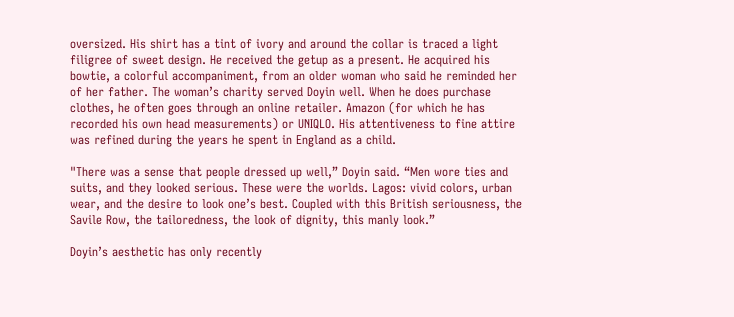oversized. His shirt has a tint of ivory and around the collar is traced a light filigree of sweet design. He received the getup as a present. He acquired his bowtie, a colorful accompaniment, from an older woman who said he reminded her of her father. The woman’s charity served Doyin well. When he does purchase clothes, he often goes through an online retailer. Amazon (for which he has recorded his own head measurements) or UNIQLO. His attentiveness to fine attire was refined during the years he spent in England as a child.

"There was a sense that people dressed up well,” Doyin said. “Men wore ties and suits, and they looked serious. These were the worlds. Lagos: vivid colors, urban wear, and the desire to look one’s best. Coupled with this British seriousness, the Savile Row, the tailoredness, the look of dignity, this manly look.”

Doyin’s aesthetic has only recently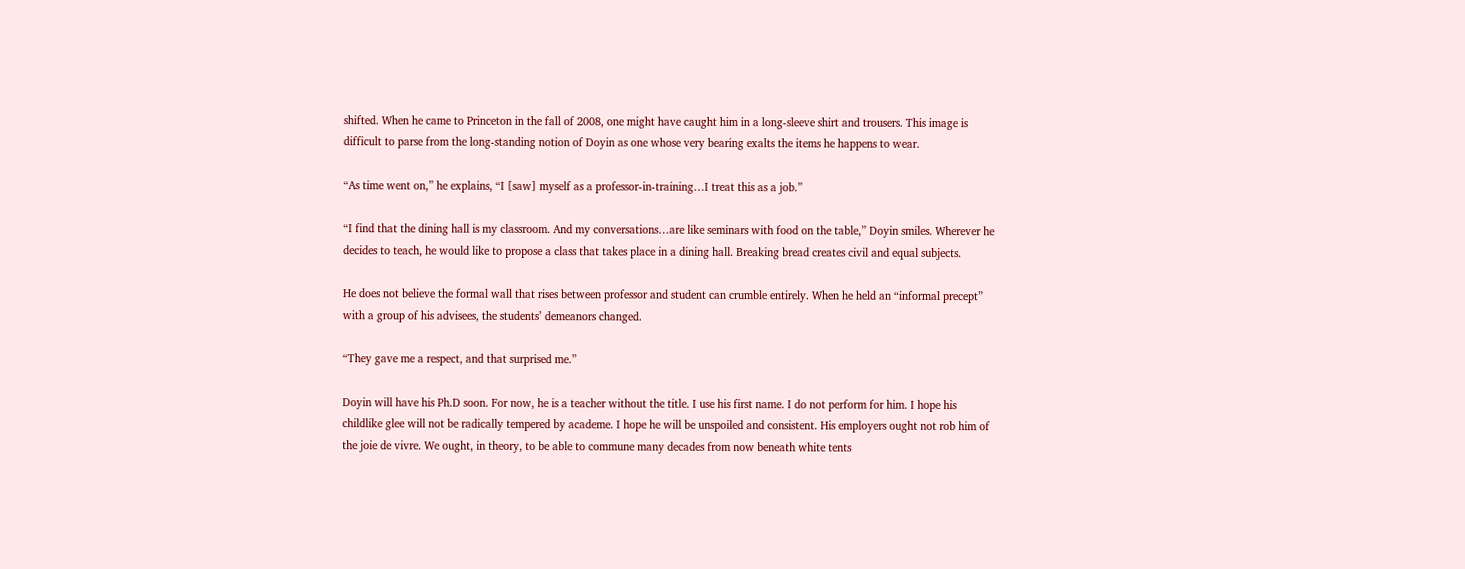shifted. When he came to Princeton in the fall of 2008, one might have caught him in a long-sleeve shirt and trousers. This image is difficult to parse from the long-standing notion of Doyin as one whose very bearing exalts the items he happens to wear.

“As time went on,” he explains, “I [saw] myself as a professor-in-training…I treat this as a job.”

“I find that the dining hall is my classroom. And my conversations…are like seminars with food on the table,” Doyin smiles. Wherever he decides to teach, he would like to propose a class that takes place in a dining hall. Breaking bread creates civil and equal subjects.

He does not believe the formal wall that rises between professor and student can crumble entirely. When he held an “informal precept” with a group of his advisees, the students’ demeanors changed.

“They gave me a respect, and that surprised me.”

Doyin will have his Ph.D soon. For now, he is a teacher without the title. I use his first name. I do not perform for him. I hope his childlike glee will not be radically tempered by academe. I hope he will be unspoiled and consistent. His employers ought not rob him of the joie de vivre. We ought, in theory, to be able to commune many decades from now beneath white tents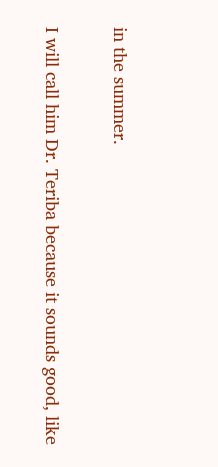in the summer.

I will call him Dr. Teriba because it sounds good, like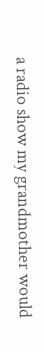a radio show my grandmother would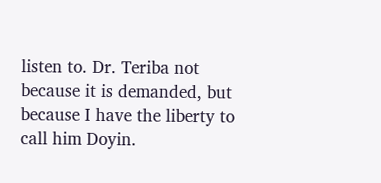listen to. Dr. Teriba not because it is demanded, but because I have the liberty to call him Doyin.